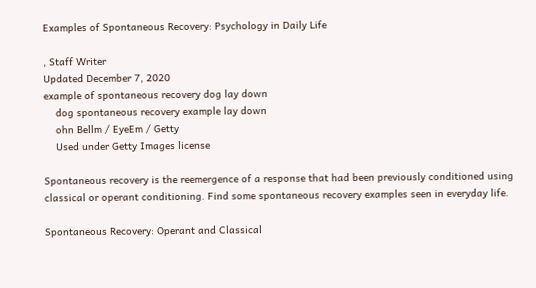Examples of Spontaneous Recovery: Psychology in Daily Life

, Staff Writer
Updated December 7, 2020
example of spontaneous recovery dog lay down
    dog spontaneous recovery example lay down
    ohn Bellm / EyeEm / Getty
    Used under Getty Images license

Spontaneous recovery is the reemergence of a response that had been previously conditioned using classical or operant conditioning. Find some spontaneous recovery examples seen in everyday life.

Spontaneous Recovery: Operant and Classical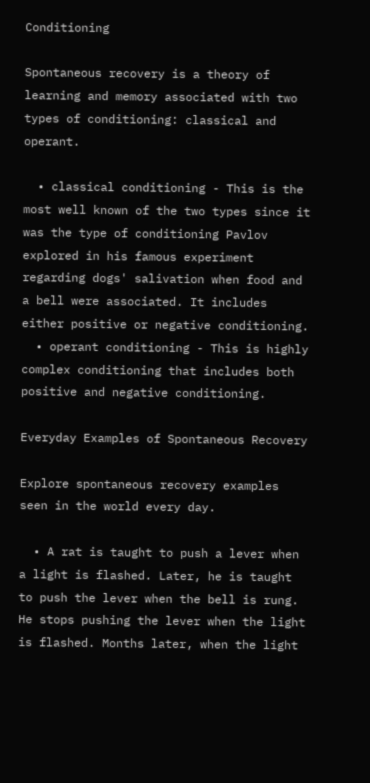Conditioning

Spontaneous recovery is a theory of learning and memory associated with two types of conditioning: classical and operant.

  • classical conditioning - This is the most well known of the two types since it was the type of conditioning Pavlov explored in his famous experiment regarding dogs' salivation when food and a bell were associated. It includes either positive or negative conditioning.
  • operant conditioning - This is highly complex conditioning that includes both positive and negative conditioning.

Everyday Examples of Spontaneous Recovery

Explore spontaneous recovery examples seen in the world every day.

  • A rat is taught to push a lever when a light is flashed. Later, he is taught to push the lever when the bell is rung. He stops pushing the lever when the light is flashed. Months later, when the light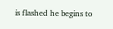is flashed he begins to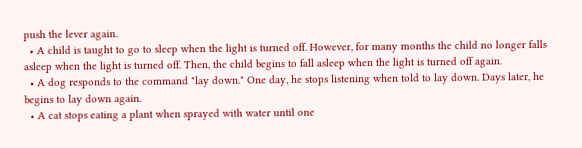push the lever again.
  • A child is taught to go to sleep when the light is turned off. However, for many months the child no longer falls asleep when the light is turned off. Then, the child begins to fall asleep when the light is turned off again.
  • A dog responds to the command "lay down." One day, he stops listening when told to lay down. Days later, he begins to lay down again.
  • A cat stops eating a plant when sprayed with water until one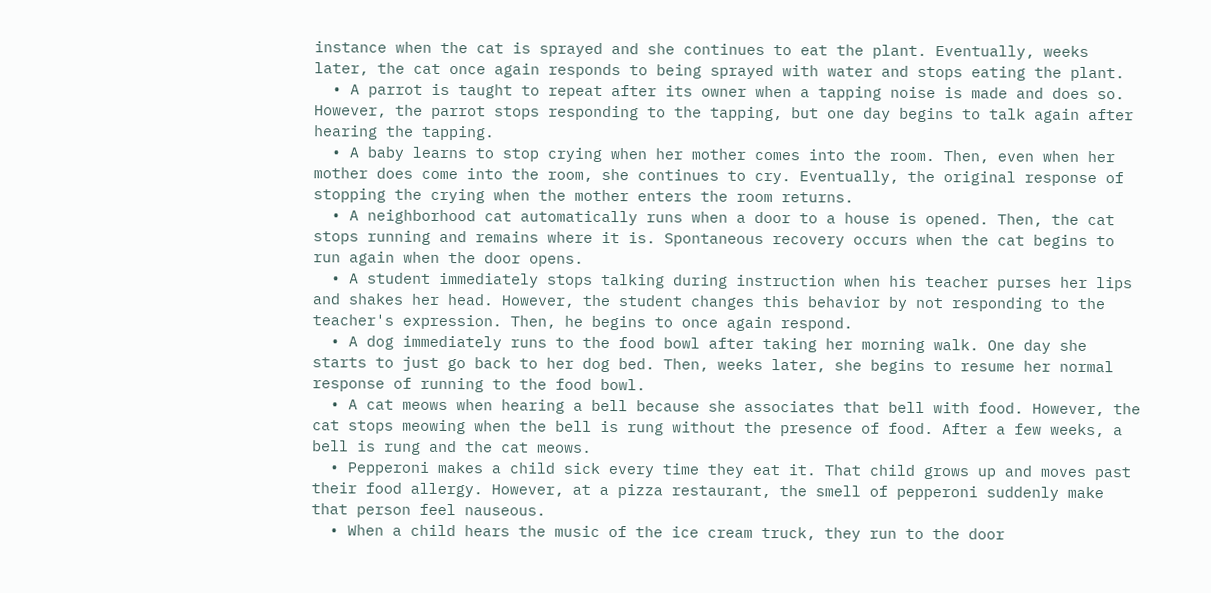instance when the cat is sprayed and she continues to eat the plant. Eventually, weeks later, the cat once again responds to being sprayed with water and stops eating the plant.
  • A parrot is taught to repeat after its owner when a tapping noise is made and does so. However, the parrot stops responding to the tapping, but one day begins to talk again after hearing the tapping.
  • A baby learns to stop crying when her mother comes into the room. Then, even when her mother does come into the room, she continues to cry. Eventually, the original response of stopping the crying when the mother enters the room returns.
  • A neighborhood cat automatically runs when a door to a house is opened. Then, the cat stops running and remains where it is. Spontaneous recovery occurs when the cat begins to run again when the door opens.
  • A student immediately stops talking during instruction when his teacher purses her lips and shakes her head. However, the student changes this behavior by not responding to the teacher's expression. Then, he begins to once again respond.
  • A dog immediately runs to the food bowl after taking her morning walk. One day she starts to just go back to her dog bed. Then, weeks later, she begins to resume her normal response of running to the food bowl.
  • A cat meows when hearing a bell because she associates that bell with food. However, the cat stops meowing when the bell is rung without the presence of food. After a few weeks, a bell is rung and the cat meows.
  • Pepperoni makes a child sick every time they eat it. That child grows up and moves past their food allergy. However, at a pizza restaurant, the smell of pepperoni suddenly make that person feel nauseous.
  • When a child hears the music of the ice cream truck, they run to the door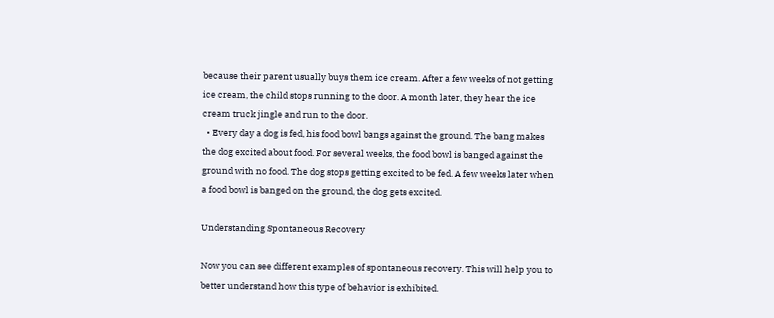because their parent usually buys them ice cream. After a few weeks of not getting ice cream, the child stops running to the door. A month later, they hear the ice cream truck jingle and run to the door.
  • Every day a dog is fed, his food bowl bangs against the ground. The bang makes the dog excited about food. For several weeks, the food bowl is banged against the ground with no food. The dog stops getting excited to be fed. A few weeks later when a food bowl is banged on the ground, the dog gets excited.

Understanding Spontaneous Recovery

Now you can see different examples of spontaneous recovery. This will help you to better understand how this type of behavior is exhibited.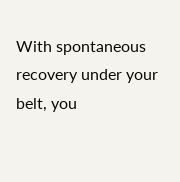With spontaneous recovery under your belt, you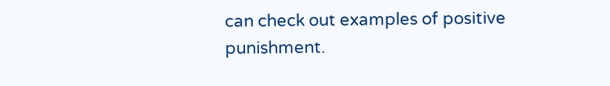can check out examples of positive punishment.